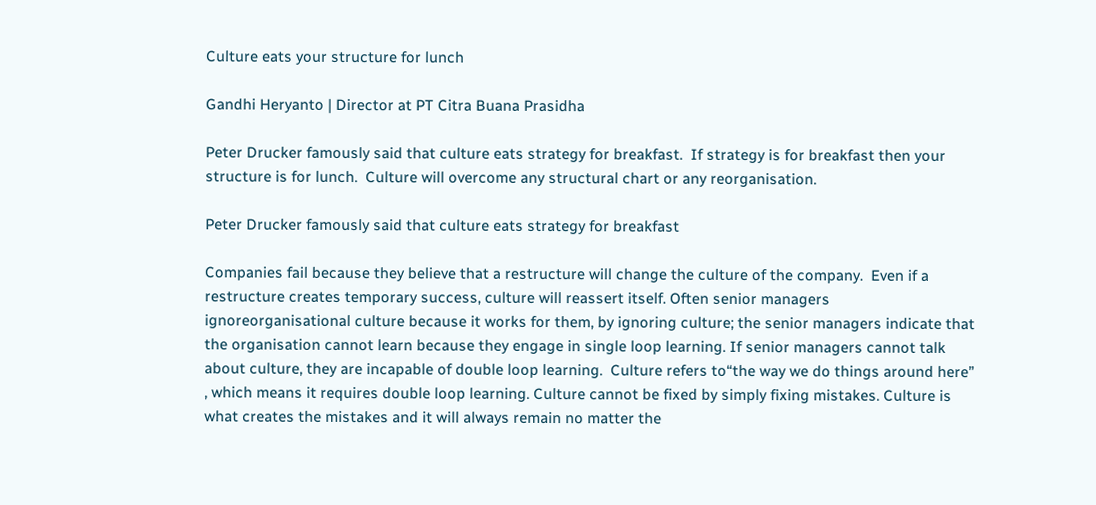Culture eats your structure for lunch

Gandhi Heryanto | Director at PT Citra Buana Prasidha

Peter Drucker famously said that culture eats strategy for breakfast.  If strategy is for breakfast then your structure is for lunch.  Culture will overcome any structural chart or any reorganisation.

Peter Drucker famously said that culture eats strategy for breakfast

Companies fail because they believe that a restructure will change the culture of the company.  Even if a restructure creates temporary success, culture will reassert itself. Often senior managers ignoreorganisational culture because it works for them, by ignoring culture; the senior managers indicate that the organisation cannot learn because they engage in single loop learning. If senior managers cannot talk about culture, they are incapable of double loop learning.  Culture refers to“the way we do things around here” , which means it requires double loop learning. Culture cannot be fixed by simply fixing mistakes. Culture is what creates the mistakes and it will always remain no matter the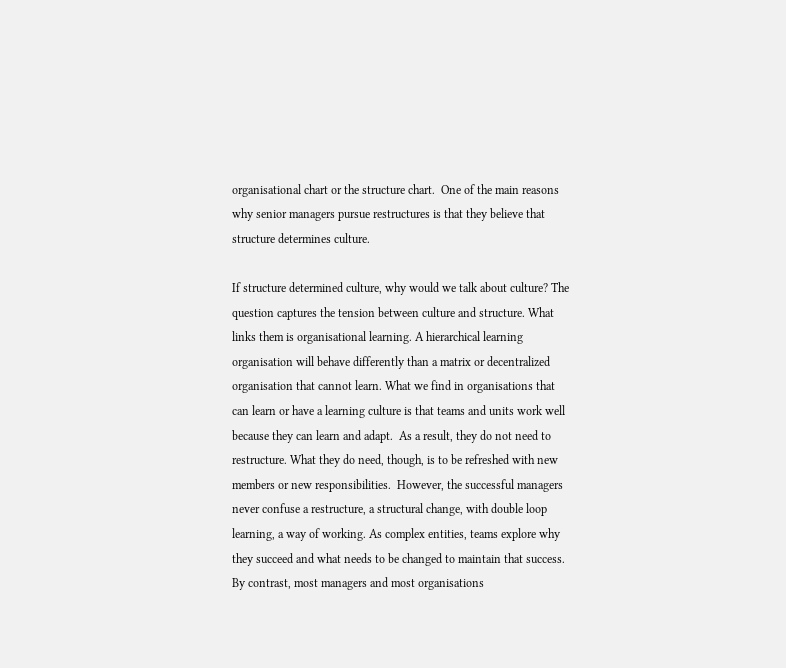organisational chart or the structure chart.  One of the main reasons why senior managers pursue restructures is that they believe that structure determines culture.

If structure determined culture, why would we talk about culture? The question captures the tension between culture and structure. What links them is organisational learning. A hierarchical learning organisation will behave differently than a matrix or decentralized organisation that cannot learn. What we find in organisations that can learn or have a learning culture is that teams and units work well because they can learn and adapt.  As a result, they do not need to restructure. What they do need, though, is to be refreshed with new members or new responsibilities.  However, the successful managers never confuse a restructure, a structural change, with double loop learning, a way of working. As complex entities, teams explore why they succeed and what needs to be changed to maintain that success.  By contrast, most managers and most organisations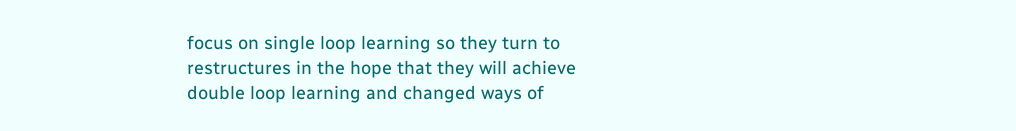focus on single loop learning so they turn to restructures in the hope that they will achieve double loop learning and changed ways of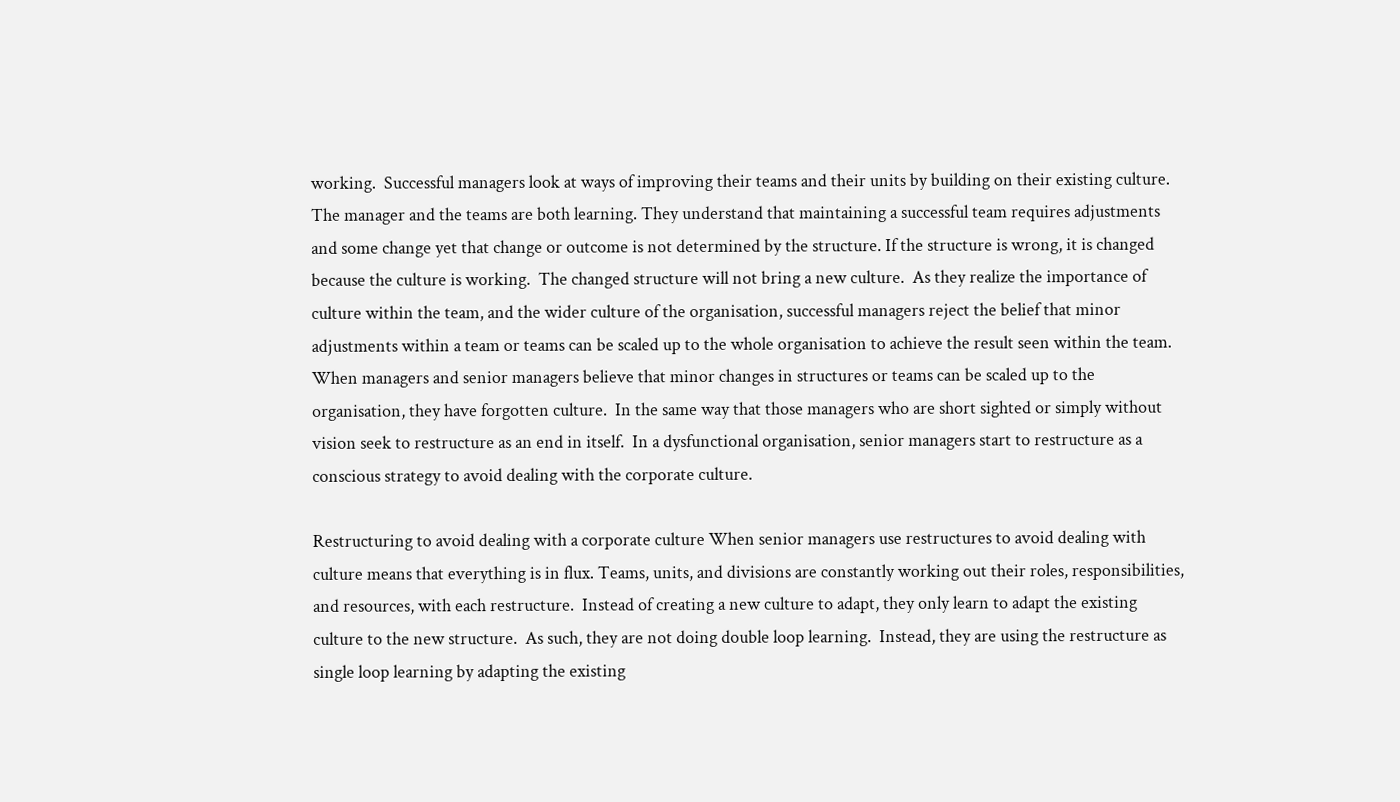working.  Successful managers look at ways of improving their teams and their units by building on their existing culture.  The manager and the teams are both learning. They understand that maintaining a successful team requires adjustments and some change yet that change or outcome is not determined by the structure. If the structure is wrong, it is changed because the culture is working.  The changed structure will not bring a new culture.  As they realize the importance of culture within the team, and the wider culture of the organisation, successful managers reject the belief that minor adjustments within a team or teams can be scaled up to the whole organisation to achieve the result seen within the team.  When managers and senior managers believe that minor changes in structures or teams can be scaled up to the organisation, they have forgotten culture.  In the same way that those managers who are short sighted or simply without vision seek to restructure as an end in itself.  In a dysfunctional organisation, senior managers start to restructure as a conscious strategy to avoid dealing with the corporate culture.

Restructuring to avoid dealing with a corporate culture When senior managers use restructures to avoid dealing with culture means that everything is in flux. Teams, units, and divisions are constantly working out their roles, responsibilities, and resources, with each restructure.  Instead of creating a new culture to adapt, they only learn to adapt the existing culture to the new structure.  As such, they are not doing double loop learning.  Instead, they are using the restructure as single loop learning by adapting the existing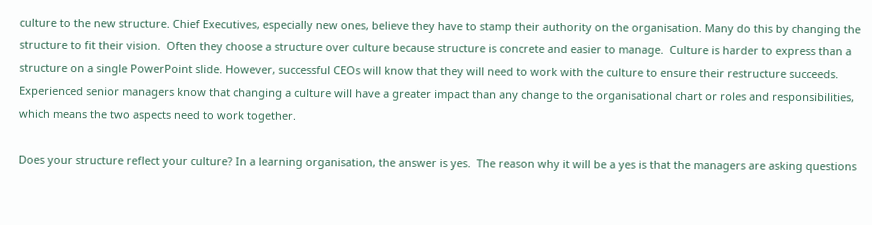culture to the new structure. Chief Executives, especially new ones, believe they have to stamp their authority on the organisation. Many do this by changing the structure to fit their vision.  Often they choose a structure over culture because structure is concrete and easier to manage.  Culture is harder to express than a structure on a single PowerPoint slide. However, successful CEOs will know that they will need to work with the culture to ensure their restructure succeeds. Experienced senior managers know that changing a culture will have a greater impact than any change to the organisational chart or roles and responsibilities, which means the two aspects need to work together.

Does your structure reflect your culture? In a learning organisation, the answer is yes.  The reason why it will be a yes is that the managers are asking questions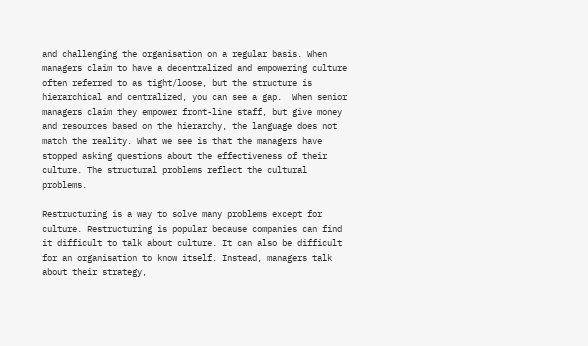and challenging the organisation on a regular basis. When managers claim to have a decentralized and empowering culture often referred to as tight/loose, but the structure is hierarchical and centralized, you can see a gap.  When senior managers claim they empower front-line staff, but give money and resources based on the hierarchy, the language does not match the reality. What we see is that the managers have stopped asking questions about the effectiveness of their culture. The structural problems reflect the cultural problems.

Restructuring is a way to solve many problems except for culture. Restructuring is popular because companies can find it difficult to talk about culture. It can also be difficult for an organisation to know itself. Instead, managers talk about their strategy,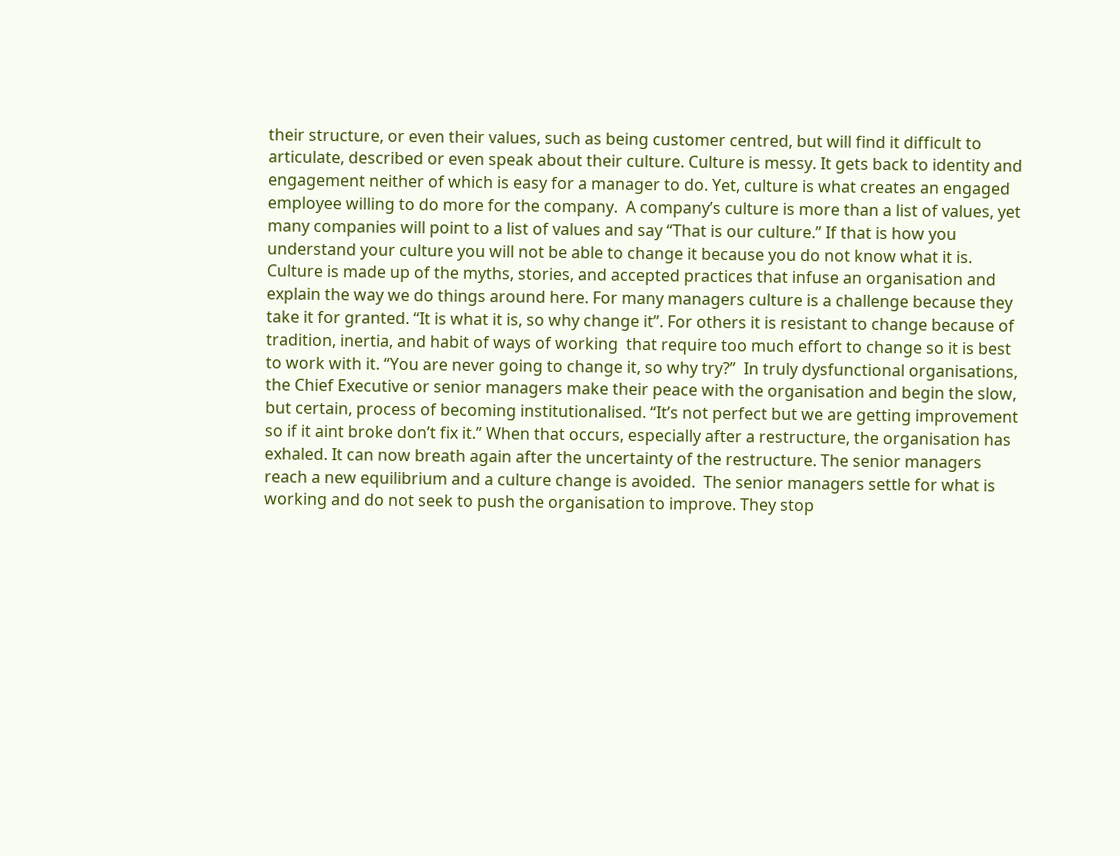their structure, or even their values, such as being customer centred, but will find it difficult to articulate, described or even speak about their culture. Culture is messy. It gets back to identity and engagement neither of which is easy for a manager to do. Yet, culture is what creates an engaged employee willing to do more for the company.  A company’s culture is more than a list of values, yet many companies will point to a list of values and say “That is our culture.” If that is how you understand your culture you will not be able to change it because you do not know what it is. Culture is made up of the myths, stories, and accepted practices that infuse an organisation and explain the way we do things around here. For many managers culture is a challenge because they take it for granted. “It is what it is, so why change it”. For others it is resistant to change because of tradition, inertia, and habit of ways of working  that require too much effort to change so it is best to work with it. “You are never going to change it, so why try?”  In truly dysfunctional organisations, the Chief Executive or senior managers make their peace with the organisation and begin the slow, but certain, process of becoming institutionalised. “It’s not perfect but we are getting improvement so if it aint broke don’t fix it.” When that occurs, especially after a restructure, the organisation has exhaled. It can now breath again after the uncertainty of the restructure. The senior managers reach a new equilibrium and a culture change is avoided.  The senior managers settle for what is working and do not seek to push the organisation to improve. They stop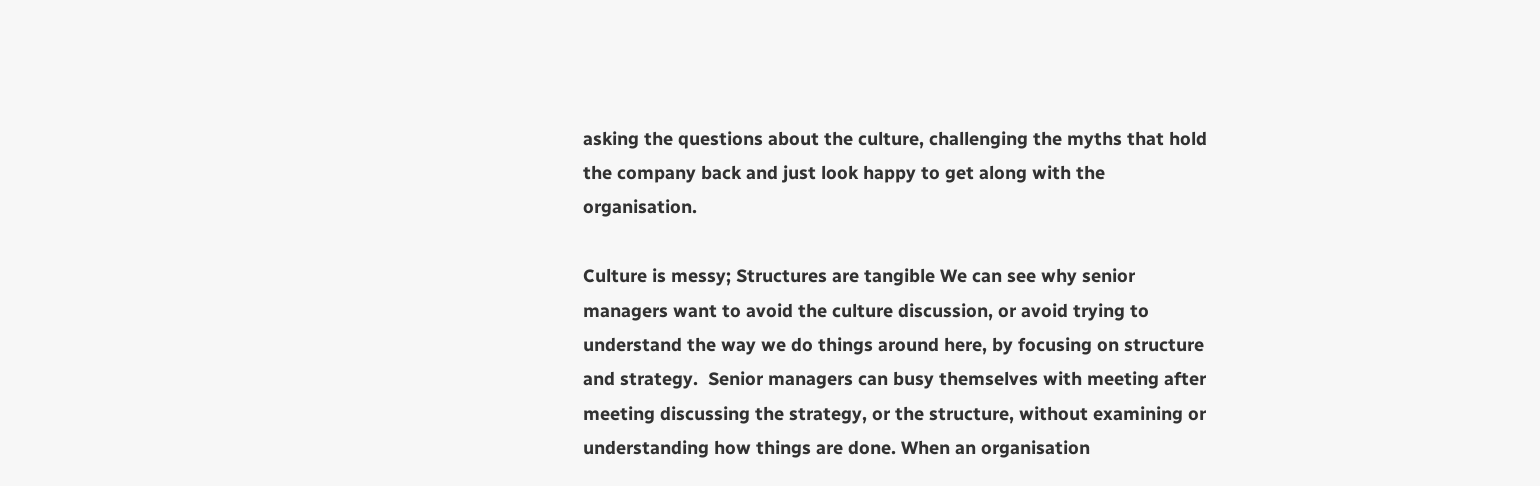asking the questions about the culture, challenging the myths that hold the company back and just look happy to get along with the organisation.

Culture is messy; Structures are tangible We can see why senior managers want to avoid the culture discussion, or avoid trying to understand the way we do things around here, by focusing on structure and strategy.  Senior managers can busy themselves with meeting after meeting discussing the strategy, or the structure, without examining or understanding how things are done. When an organisation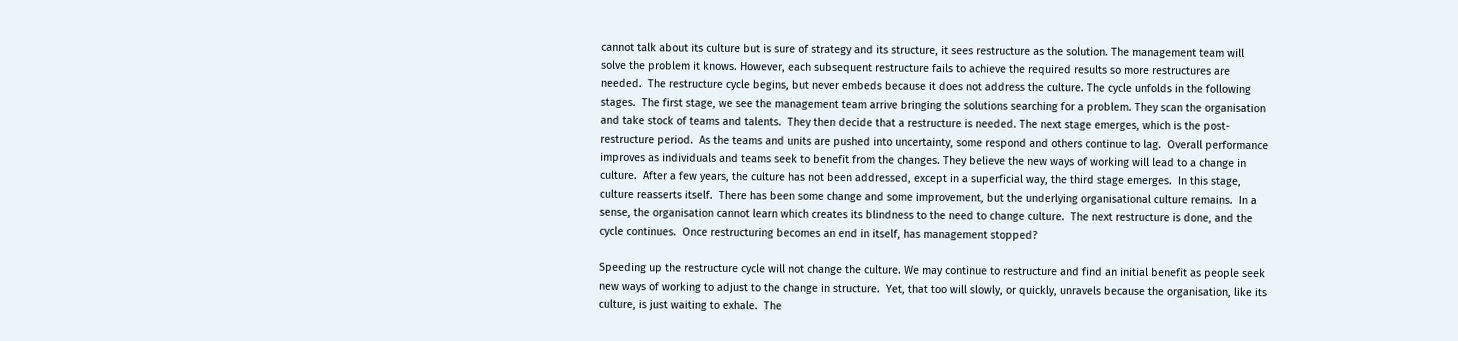cannot talk about its culture but is sure of strategy and its structure, it sees restructure as the solution. The management team will solve the problem it knows. However, each subsequent restructure fails to achieve the required results so more restructures are needed.  The restructure cycle begins, but never embeds because it does not address the culture. The cycle unfolds in the following stages.  The first stage, we see the management team arrive bringing the solutions searching for a problem. They scan the organisation and take stock of teams and talents.  They then decide that a restructure is needed. The next stage emerges, which is the post-restructure period.  As the teams and units are pushed into uncertainty, some respond and others continue to lag.  Overall performance improves as individuals and teams seek to benefit from the changes. They believe the new ways of working will lead to a change in culture.  After a few years, the culture has not been addressed, except in a superficial way, the third stage emerges.  In this stage, culture reasserts itself.  There has been some change and some improvement, but the underlying organisational culture remains.  In a sense, the organisation cannot learn which creates its blindness to the need to change culture.  The next restructure is done, and the cycle continues.  Once restructuring becomes an end in itself, has management stopped?

Speeding up the restructure cycle will not change the culture. We may continue to restructure and find an initial benefit as people seek new ways of working to adjust to the change in structure.  Yet, that too will slowly, or quickly, unravels because the organisation, like its culture, is just waiting to exhale.  The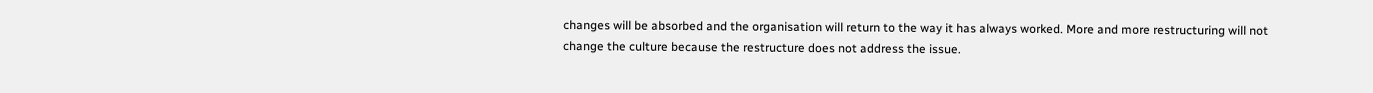changes will be absorbed and the organisation will return to the way it has always worked. More and more restructuring will not change the culture because the restructure does not address the issue.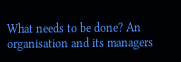What needs to be done? An organisation and its managers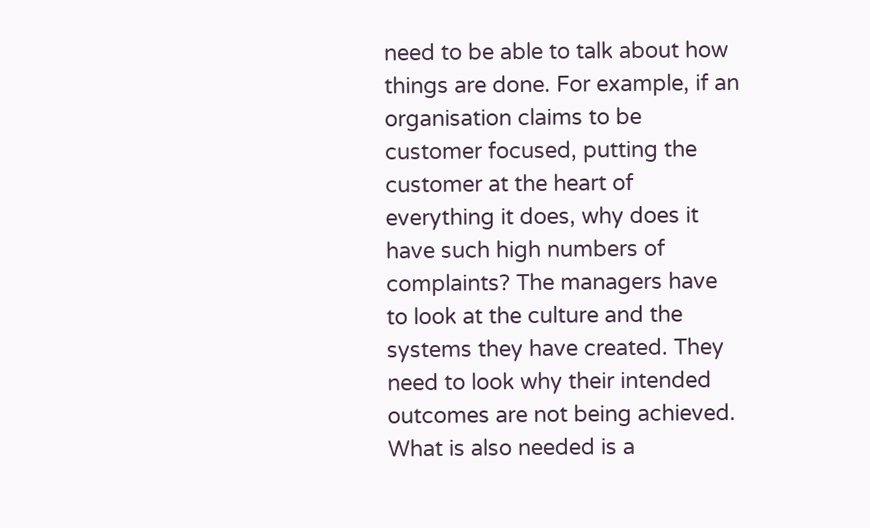need to be able to talk about how things are done. For example, if an organisation claims to be customer focused, putting the customer at the heart of everything it does, why does it have such high numbers of complaints? The managers have to look at the culture and the systems they have created. They need to look why their intended outcomes are not being achieved. What is also needed is a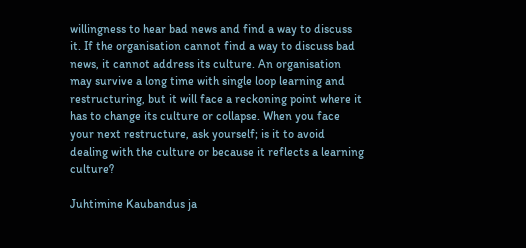willingness to hear bad news and find a way to discuss it. If the organisation cannot find a way to discuss bad news, it cannot address its culture. An organisation may survive a long time with single loop learning and restructuring, but it will face a reckoning point where it has to change its culture or collapse. When you face your next restructure, ask yourself; is it to avoid dealing with the culture or because it reflects a learning culture?

Juhtimine Kaubandus ja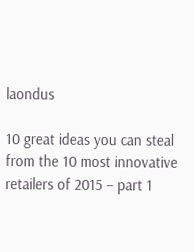laondus

10 great ideas you can steal from the 10 most innovative retailers of 2015 – part 1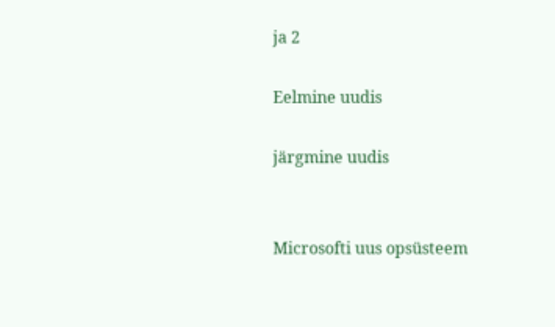ja 2

Eelmine uudis

järgmine uudis


Microsofti uus opsüsteem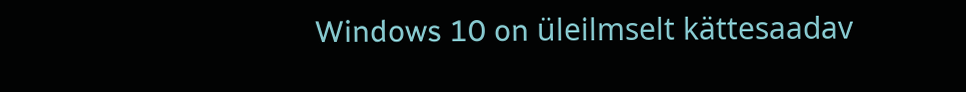Windows 10 on üleilmselt kättesaadav